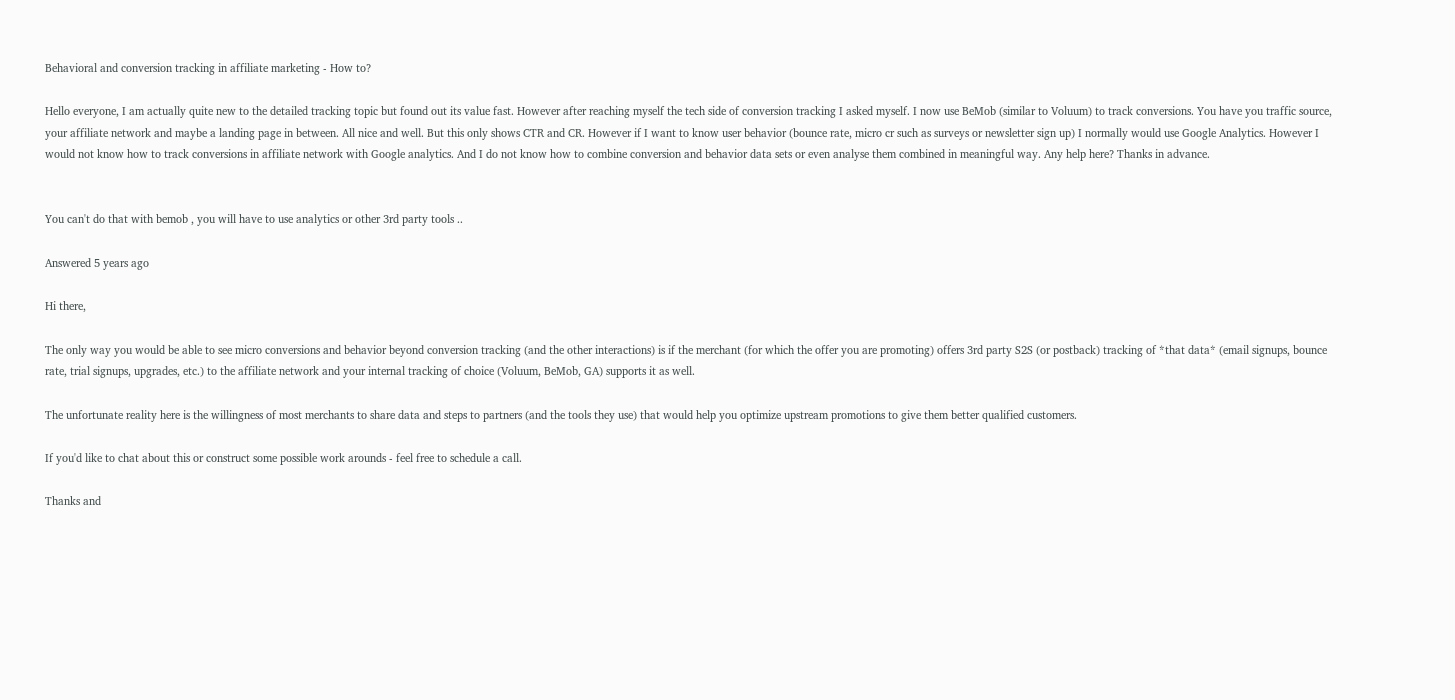Behavioral and conversion tracking in affiliate marketing - How to?

Hello everyone, I am actually quite new to the detailed tracking topic but found out its value fast. However after reaching myself the tech side of conversion tracking I asked myself. I now use BeMob (similar to Voluum) to track conversions. You have you traffic source, your affiliate network and maybe a landing page in between. All nice and well. But this only shows CTR and CR. However if I want to know user behavior (bounce rate, micro cr such as surveys or newsletter sign up) I normally would use Google Analytics. However I would not know how to track conversions in affiliate network with Google analytics. And I do not know how to combine conversion and behavior data sets or even analyse them combined in meaningful way. Any help here? Thanks in advance.


You can't do that with bemob , you will have to use analytics or other 3rd party tools ..

Answered 5 years ago

Hi there,

The only way you would be able to see micro conversions and behavior beyond conversion tracking (and the other interactions) is if the merchant (for which the offer you are promoting) offers 3rd party S2S (or postback) tracking of *that data* (email signups, bounce rate, trial signups, upgrades, etc.) to the affiliate network and your internal tracking of choice (Voluum, BeMob, GA) supports it as well.

The unfortunate reality here is the willingness of most merchants to share data and steps to partners (and the tools they use) that would help you optimize upstream promotions to give them better qualified customers.

If you'd like to chat about this or construct some possible work arounds - feel free to schedule a call.

Thanks and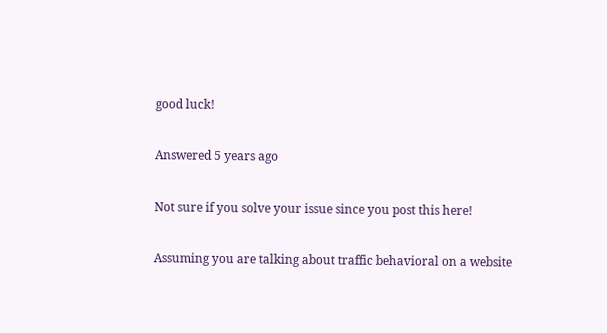good luck!

Answered 5 years ago

Not sure if you solve your issue since you post this here!

Assuming you are talking about traffic behavioral on a website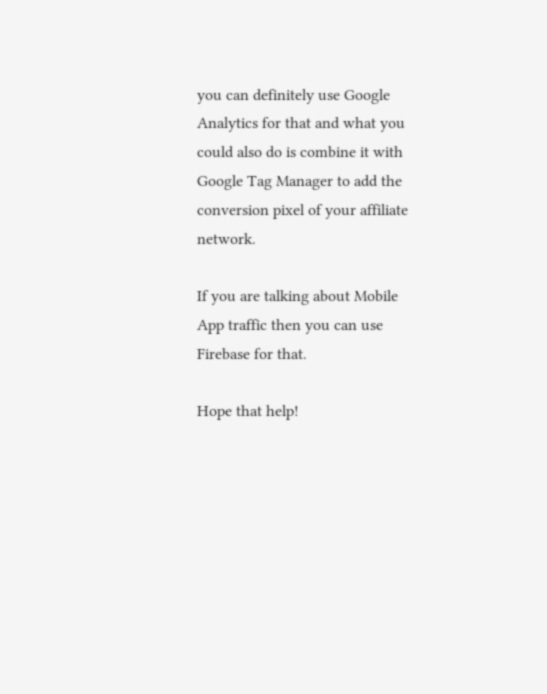you can definitely use Google Analytics for that and what you could also do is combine it with Google Tag Manager to add the conversion pixel of your affiliate network.

If you are talking about Mobile App traffic then you can use Firebase for that.

Hope that help!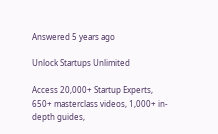Answered 5 years ago

Unlock Startups Unlimited

Access 20,000+ Startup Experts, 650+ masterclass videos, 1,000+ in-depth guides,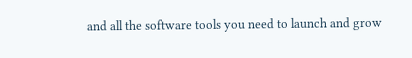and all the software tools you need to launch and grow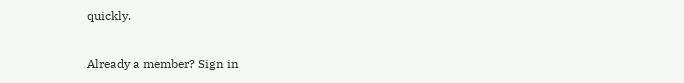quickly.

Already a member? Sign in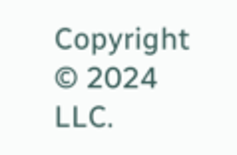Copyright © 2024 LLC.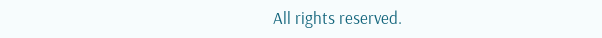All rights reserved.